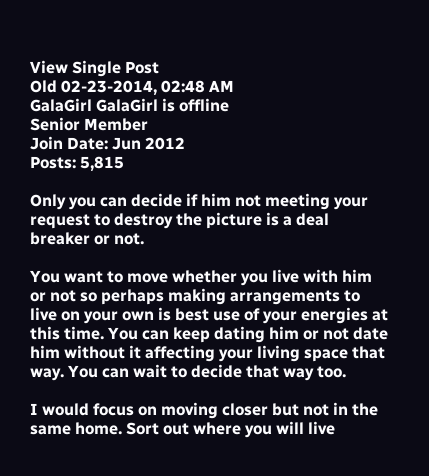View Single Post
Old 02-23-2014, 02:48 AM
GalaGirl GalaGirl is offline
Senior Member
Join Date: Jun 2012
Posts: 5,815

Only you can decide if him not meeting your request to destroy the picture is a deal breaker or not.

You want to move whether you live with him or not so perhaps making arrangements to live on your own is best use of your energies at this time. You can keep dating him or not date him without it affecting your living space that way. You can wait to decide that way too.

I would focus on moving closer but not in the same home. Sort out where you will live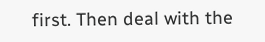first. Then deal with the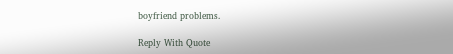boyfriend problems.

Reply With Quote